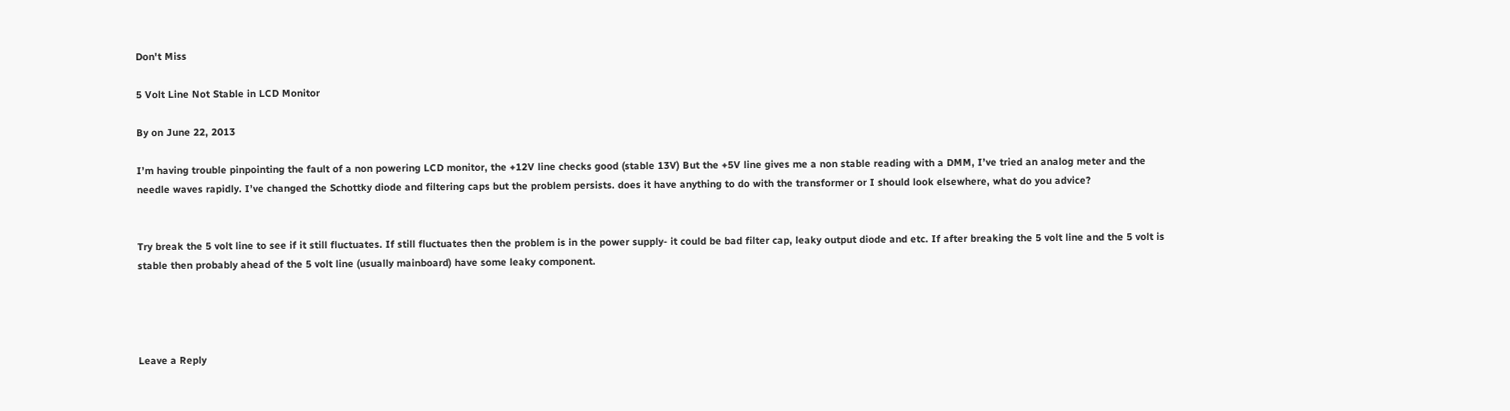Don't Miss

5 Volt Line Not Stable in LCD Monitor

By on June 22, 2013

I’m having trouble pinpointing the fault of a non powering LCD monitor, the +12V line checks good (stable 13V) But the +5V line gives me a non stable reading with a DMM, I’ve tried an analog meter and the needle waves rapidly. I’ve changed the Schottky diode and filtering caps but the problem persists. does it have anything to do with the transformer or I should look elsewhere, what do you advice?


Try break the 5 volt line to see if it still fluctuates. If still fluctuates then the problem is in the power supply- it could be bad filter cap, leaky output diode and etc. If after breaking the 5 volt line and the 5 volt is stable then probably ahead of the 5 volt line (usually mainboard) have some leaky component.




Leave a Reply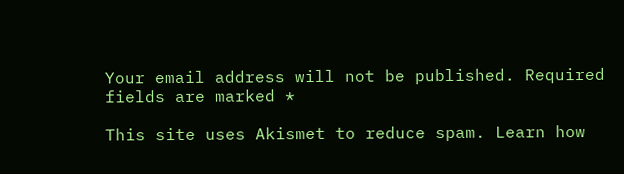Your email address will not be published. Required fields are marked *

This site uses Akismet to reduce spam. Learn how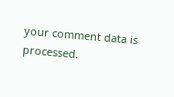your comment data is processed.